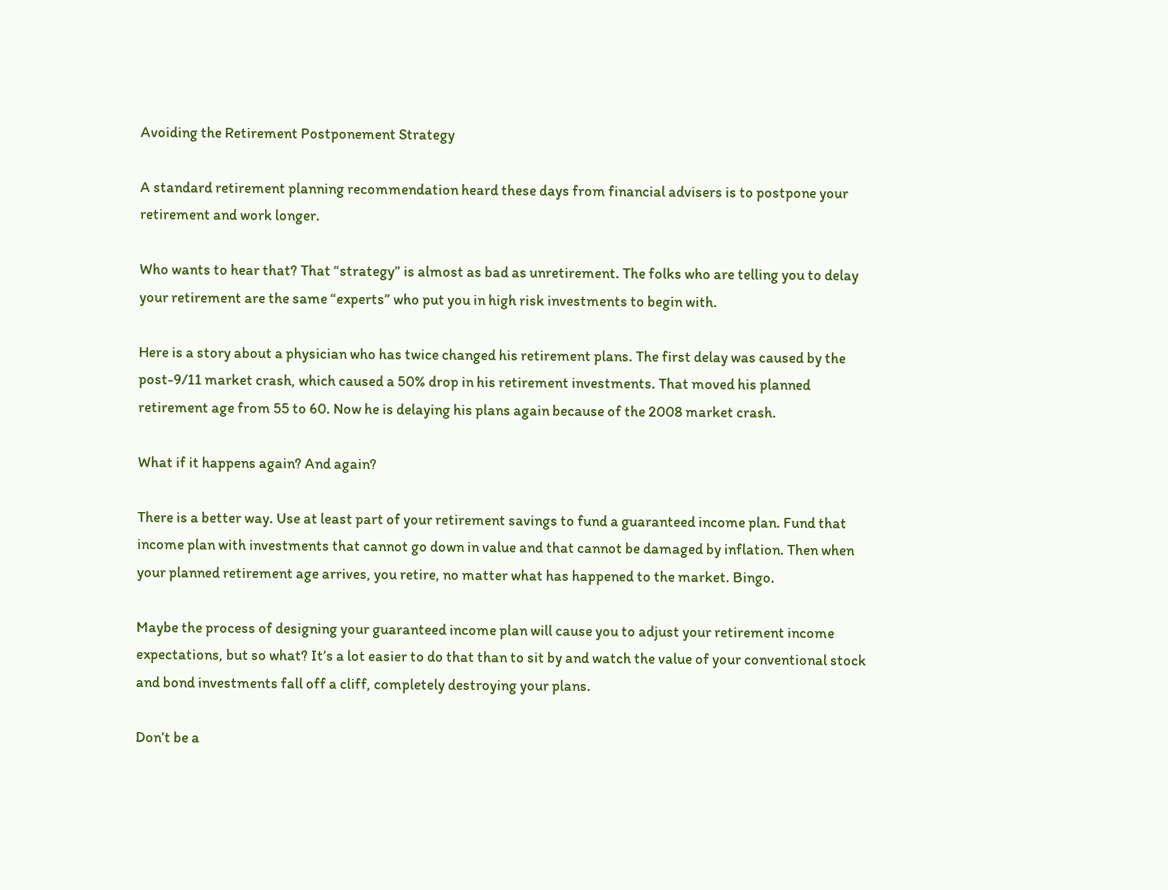Avoiding the Retirement Postponement Strategy

A standard retirement planning recommendation heard these days from financial advisers is to postpone your retirement and work longer.

Who wants to hear that? That “strategy” is almost as bad as unretirement. The folks who are telling you to delay your retirement are the same “experts” who put you in high risk investments to begin with.

Here is a story about a physician who has twice changed his retirement plans. The first delay was caused by the post-9/11 market crash, which caused a 50% drop in his retirement investments. That moved his planned retirement age from 55 to 60. Now he is delaying his plans again because of the 2008 market crash.

What if it happens again? And again?

There is a better way. Use at least part of your retirement savings to fund a guaranteed income plan. Fund that income plan with investments that cannot go down in value and that cannot be damaged by inflation. Then when your planned retirement age arrives, you retire, no matter what has happened to the market. Bingo.

Maybe the process of designing your guaranteed income plan will cause you to adjust your retirement income expectations, but so what? It’s a lot easier to do that than to sit by and watch the value of your conventional stock and bond investments fall off a cliff, completely destroying your plans.

Don’t be a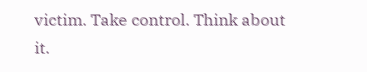victim. Take control. Think about it.